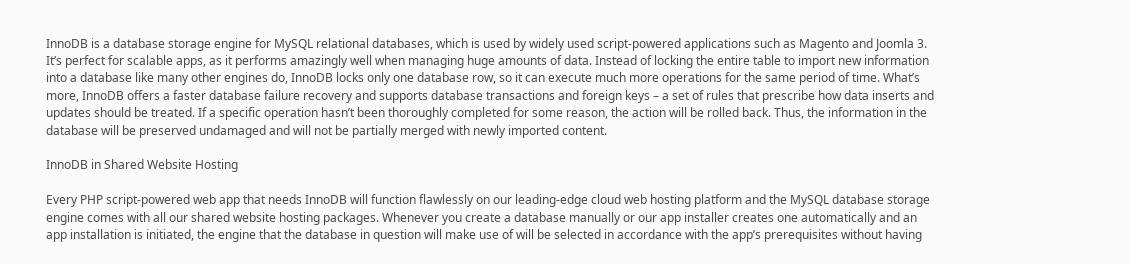InnoDB is a database storage engine for MySQL relational databases, which is used by widely used script-powered applications such as Magento and Joomla 3. It’s perfect for scalable apps, as it performs amazingly well when managing huge amounts of data. Instead of locking the entire table to import new information into a database like many other engines do, InnoDB locks only one database row, so it can execute much more operations for the same period of time. What’s more, InnoDB offers a faster database failure recovery and supports database transactions and foreign keys – a set of rules that prescribe how data inserts and updates should be treated. If a specific operation hasn’t been thoroughly completed for some reason, the action will be rolled back. Thus, the information in the database will be preserved undamaged and will not be partially merged with newly imported content.

InnoDB in Shared Website Hosting

Every PHP script-powered web app that needs InnoDB will function flawlessly on our leading-edge cloud web hosting platform and the MySQL database storage engine comes with all our shared website hosting packages. Whenever you create a database manually or our app installer creates one automatically and an app installation is initiated, the engine that the database in question will make use of will be selected in accordance with the app’s prerequisites without having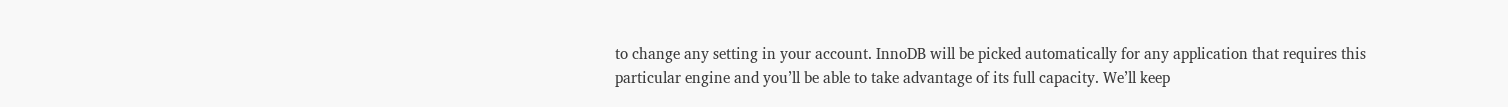to change any setting in your account. InnoDB will be picked automatically for any application that requires this particular engine and you’ll be able to take advantage of its full capacity. We’ll keep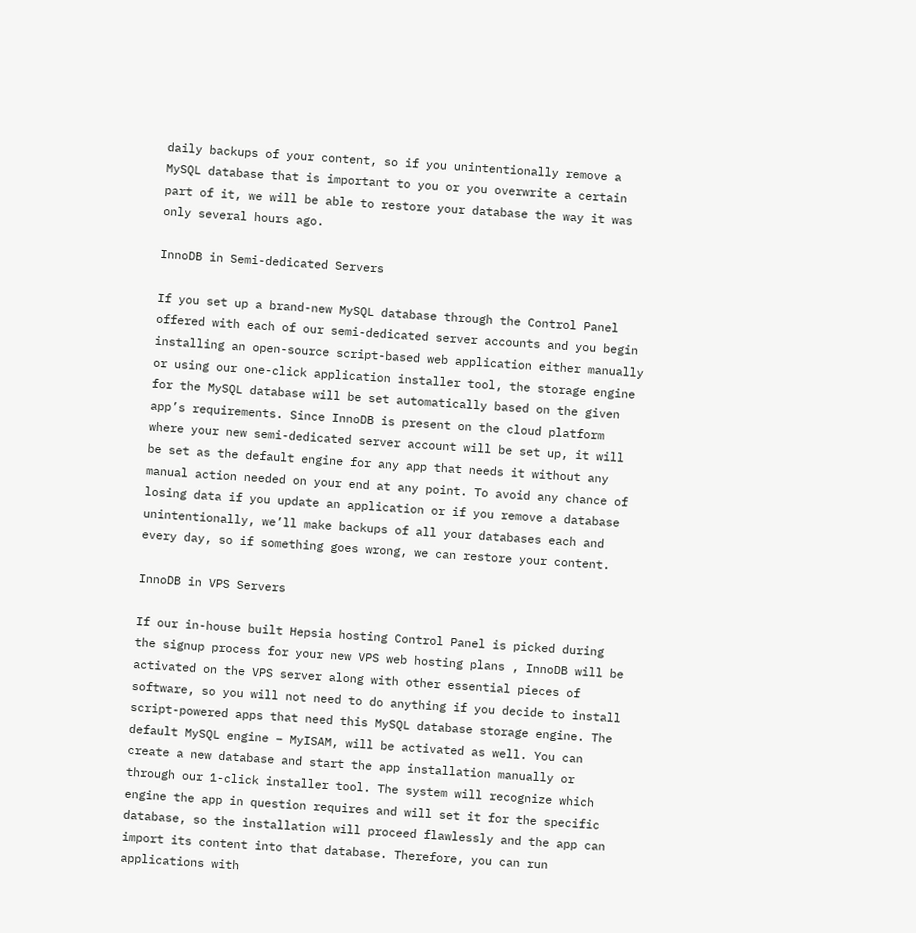daily backups of your content, so if you unintentionally remove a MySQL database that is important to you or you overwrite a certain part of it, we will be able to restore your database the way it was only several hours ago.

InnoDB in Semi-dedicated Servers

If you set up a brand-new MySQL database through the Control Panel offered with each of our semi-dedicated server accounts and you begin installing an open-source script-based web application either manually or using our one-click application installer tool, the storage engine for the MySQL database will be set automatically based on the given app’s requirements. Since InnoDB is present on the cloud platform where your new semi-dedicated server account will be set up, it will be set as the default engine for any app that needs it without any manual action needed on your end at any point. To avoid any chance of losing data if you update an application or if you remove a database unintentionally, we’ll make backups of all your databases each and every day, so if something goes wrong, we can restore your content.

InnoDB in VPS Servers

If our in-house built Hepsia hosting Control Panel is picked during the signup process for your new VPS web hosting plans , InnoDB will be activated on the VPS server along with other essential pieces of software, so you will not need to do anything if you decide to install script-powered apps that need this MySQL database storage engine. The default MySQL engine – MyISAM, will be activated as well. You can create a new database and start the app installation manually or through our 1-click installer tool. The system will recognize which engine the app in question requires and will set it for the specific database, so the installation will proceed flawlessly and the app can import its content into that database. Therefore, you can run applications with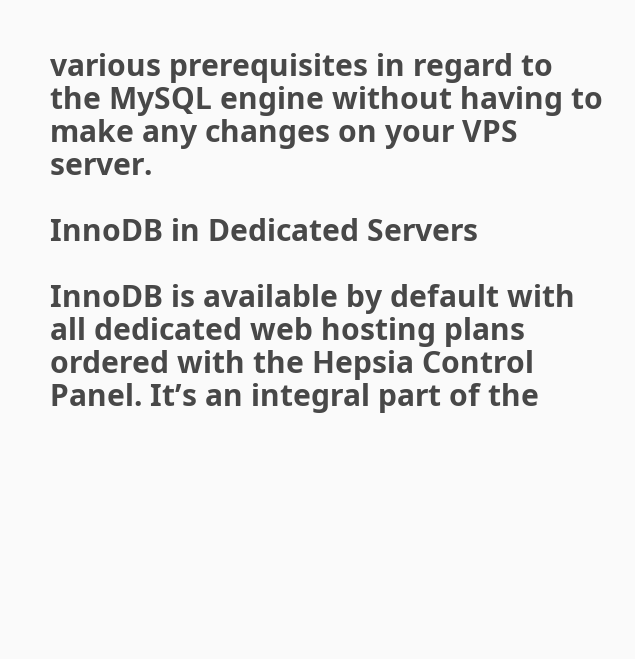various prerequisites in regard to the MySQL engine without having to make any changes on your VPS server.

InnoDB in Dedicated Servers

InnoDB is available by default with all dedicated web hosting plans ordered with the Hepsia Control Panel. It’s an integral part of the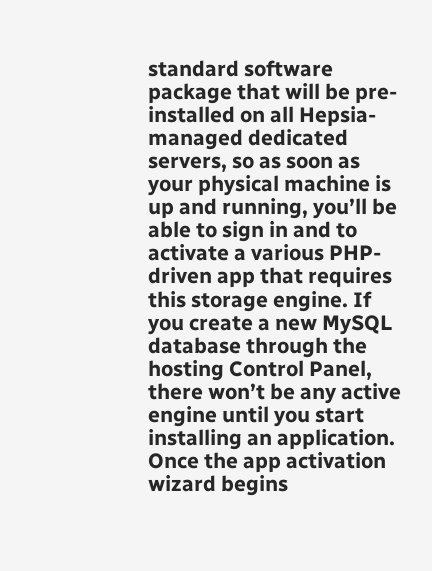standard software package that will be pre-installed on all Hepsia-managed dedicated servers, so as soon as your physical machine is up and running, you’ll be able to sign in and to activate a various PHP-driven app that requires this storage engine. If you create a new MySQL database through the hosting Control Panel, there won’t be any active engine until you start installing an application. Once the app activation wizard begins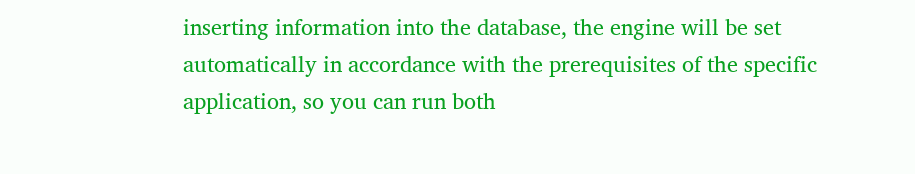inserting information into the database, the engine will be set automatically in accordance with the prerequisites of the specific application, so you can run both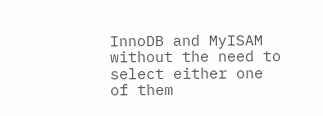InnoDB and MyISAM without the need to select either one of them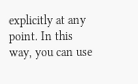explicitly at any point. In this way, you can use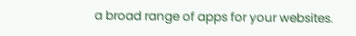a broad range of apps for your websites.